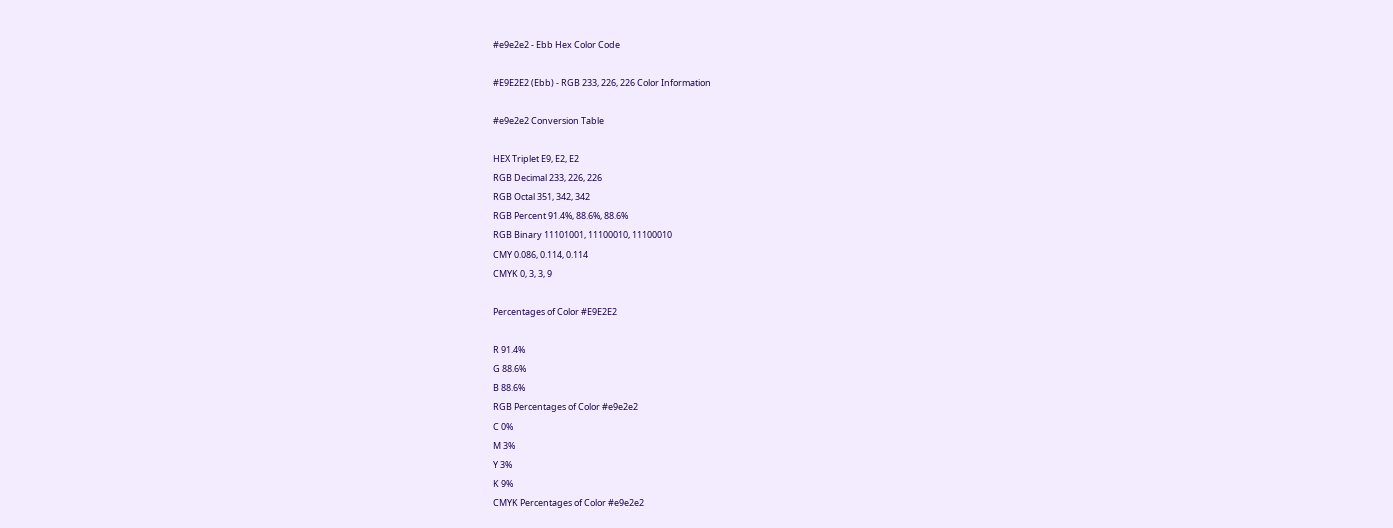#e9e2e2 - Ebb Hex Color Code

#E9E2E2 (Ebb) - RGB 233, 226, 226 Color Information

#e9e2e2 Conversion Table

HEX Triplet E9, E2, E2
RGB Decimal 233, 226, 226
RGB Octal 351, 342, 342
RGB Percent 91.4%, 88.6%, 88.6%
RGB Binary 11101001, 11100010, 11100010
CMY 0.086, 0.114, 0.114
CMYK 0, 3, 3, 9

Percentages of Color #E9E2E2

R 91.4%
G 88.6%
B 88.6%
RGB Percentages of Color #e9e2e2
C 0%
M 3%
Y 3%
K 9%
CMYK Percentages of Color #e9e2e2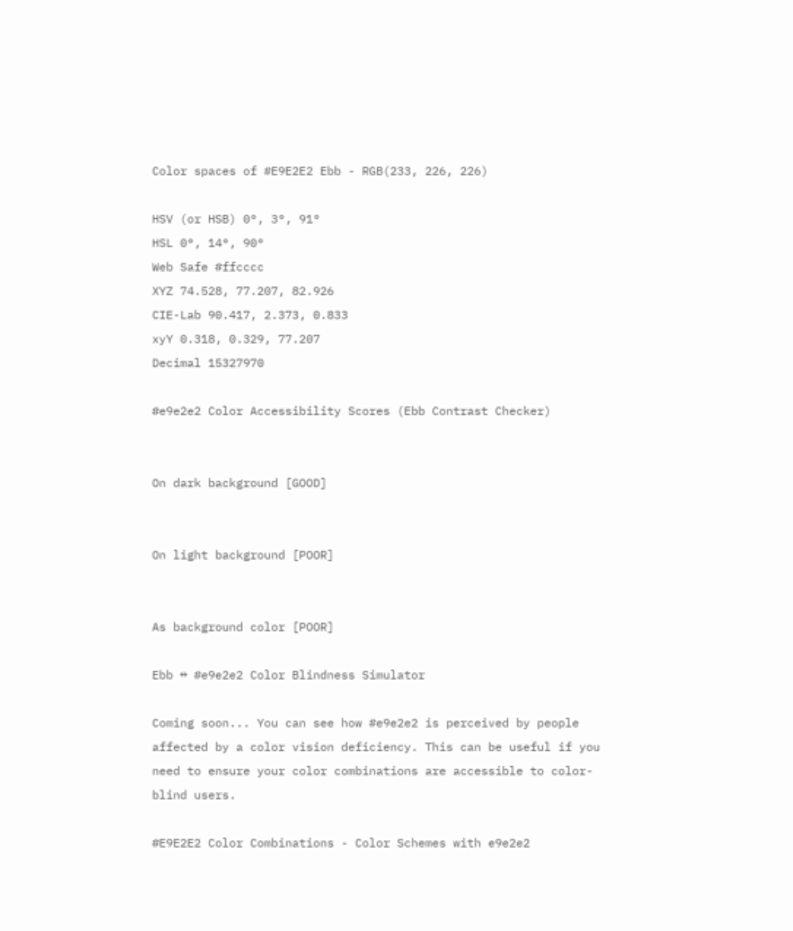Color spaces of #E9E2E2 Ebb - RGB(233, 226, 226)

HSV (or HSB) 0°, 3°, 91°
HSL 0°, 14°, 90°
Web Safe #ffcccc
XYZ 74.528, 77.207, 82.926
CIE-Lab 90.417, 2.373, 0.833
xyY 0.318, 0.329, 77.207
Decimal 15327970

#e9e2e2 Color Accessibility Scores (Ebb Contrast Checker)


On dark background [GOOD]


On light background [POOR]


As background color [POOR]

Ebb ↔ #e9e2e2 Color Blindness Simulator

Coming soon... You can see how #e9e2e2 is perceived by people affected by a color vision deficiency. This can be useful if you need to ensure your color combinations are accessible to color-blind users.

#E9E2E2 Color Combinations - Color Schemes with e9e2e2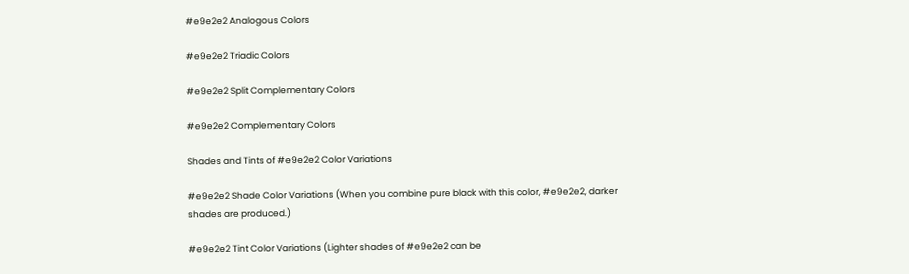#e9e2e2 Analogous Colors

#e9e2e2 Triadic Colors

#e9e2e2 Split Complementary Colors

#e9e2e2 Complementary Colors

Shades and Tints of #e9e2e2 Color Variations

#e9e2e2 Shade Color Variations (When you combine pure black with this color, #e9e2e2, darker shades are produced.)

#e9e2e2 Tint Color Variations (Lighter shades of #e9e2e2 can be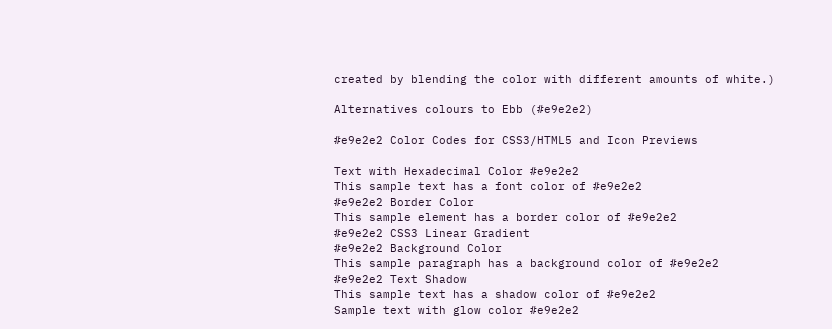created by blending the color with different amounts of white.)

Alternatives colours to Ebb (#e9e2e2)

#e9e2e2 Color Codes for CSS3/HTML5 and Icon Previews

Text with Hexadecimal Color #e9e2e2
This sample text has a font color of #e9e2e2
#e9e2e2 Border Color
This sample element has a border color of #e9e2e2
#e9e2e2 CSS3 Linear Gradient
#e9e2e2 Background Color
This sample paragraph has a background color of #e9e2e2
#e9e2e2 Text Shadow
This sample text has a shadow color of #e9e2e2
Sample text with glow color #e9e2e2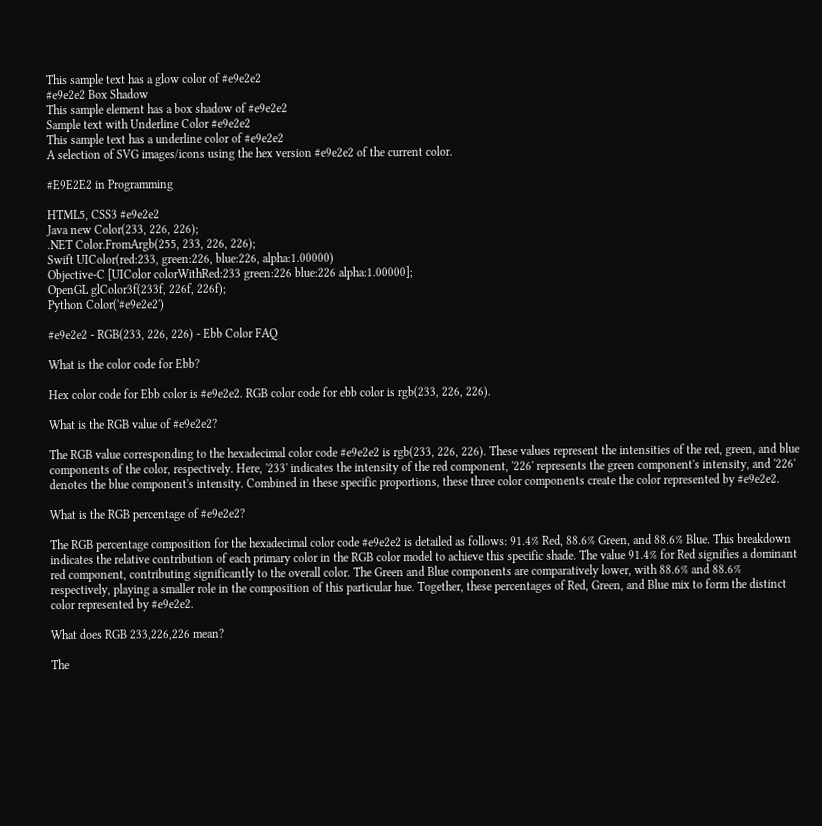This sample text has a glow color of #e9e2e2
#e9e2e2 Box Shadow
This sample element has a box shadow of #e9e2e2
Sample text with Underline Color #e9e2e2
This sample text has a underline color of #e9e2e2
A selection of SVG images/icons using the hex version #e9e2e2 of the current color.

#E9E2E2 in Programming

HTML5, CSS3 #e9e2e2
Java new Color(233, 226, 226);
.NET Color.FromArgb(255, 233, 226, 226);
Swift UIColor(red:233, green:226, blue:226, alpha:1.00000)
Objective-C [UIColor colorWithRed:233 green:226 blue:226 alpha:1.00000];
OpenGL glColor3f(233f, 226f, 226f);
Python Color('#e9e2e2')

#e9e2e2 - RGB(233, 226, 226) - Ebb Color FAQ

What is the color code for Ebb?

Hex color code for Ebb color is #e9e2e2. RGB color code for ebb color is rgb(233, 226, 226).

What is the RGB value of #e9e2e2?

The RGB value corresponding to the hexadecimal color code #e9e2e2 is rgb(233, 226, 226). These values represent the intensities of the red, green, and blue components of the color, respectively. Here, '233' indicates the intensity of the red component, '226' represents the green component's intensity, and '226' denotes the blue component's intensity. Combined in these specific proportions, these three color components create the color represented by #e9e2e2.

What is the RGB percentage of #e9e2e2?

The RGB percentage composition for the hexadecimal color code #e9e2e2 is detailed as follows: 91.4% Red, 88.6% Green, and 88.6% Blue. This breakdown indicates the relative contribution of each primary color in the RGB color model to achieve this specific shade. The value 91.4% for Red signifies a dominant red component, contributing significantly to the overall color. The Green and Blue components are comparatively lower, with 88.6% and 88.6% respectively, playing a smaller role in the composition of this particular hue. Together, these percentages of Red, Green, and Blue mix to form the distinct color represented by #e9e2e2.

What does RGB 233,226,226 mean?

The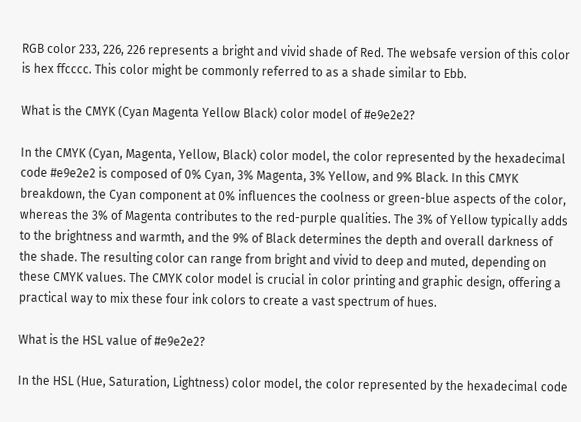RGB color 233, 226, 226 represents a bright and vivid shade of Red. The websafe version of this color is hex ffcccc. This color might be commonly referred to as a shade similar to Ebb.

What is the CMYK (Cyan Magenta Yellow Black) color model of #e9e2e2?

In the CMYK (Cyan, Magenta, Yellow, Black) color model, the color represented by the hexadecimal code #e9e2e2 is composed of 0% Cyan, 3% Magenta, 3% Yellow, and 9% Black. In this CMYK breakdown, the Cyan component at 0% influences the coolness or green-blue aspects of the color, whereas the 3% of Magenta contributes to the red-purple qualities. The 3% of Yellow typically adds to the brightness and warmth, and the 9% of Black determines the depth and overall darkness of the shade. The resulting color can range from bright and vivid to deep and muted, depending on these CMYK values. The CMYK color model is crucial in color printing and graphic design, offering a practical way to mix these four ink colors to create a vast spectrum of hues.

What is the HSL value of #e9e2e2?

In the HSL (Hue, Saturation, Lightness) color model, the color represented by the hexadecimal code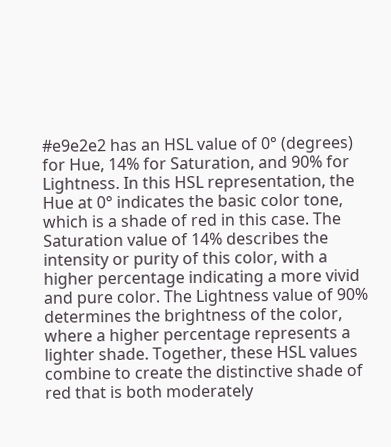#e9e2e2 has an HSL value of 0° (degrees) for Hue, 14% for Saturation, and 90% for Lightness. In this HSL representation, the Hue at 0° indicates the basic color tone, which is a shade of red in this case. The Saturation value of 14% describes the intensity or purity of this color, with a higher percentage indicating a more vivid and pure color. The Lightness value of 90% determines the brightness of the color, where a higher percentage represents a lighter shade. Together, these HSL values combine to create the distinctive shade of red that is both moderately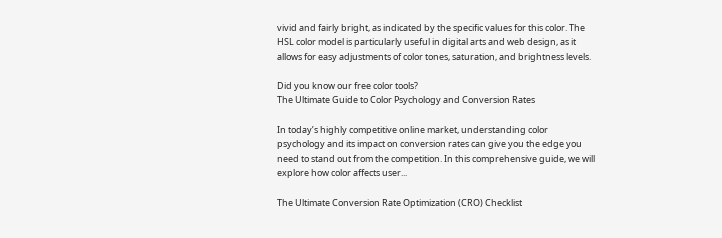vivid and fairly bright, as indicated by the specific values for this color. The HSL color model is particularly useful in digital arts and web design, as it allows for easy adjustments of color tones, saturation, and brightness levels.

Did you know our free color tools?
The Ultimate Guide to Color Psychology and Conversion Rates

In today’s highly competitive online market, understanding color psychology and its impact on conversion rates can give you the edge you need to stand out from the competition. In this comprehensive guide, we will explore how color affects user...

The Ultimate Conversion Rate Optimization (CRO) Checklist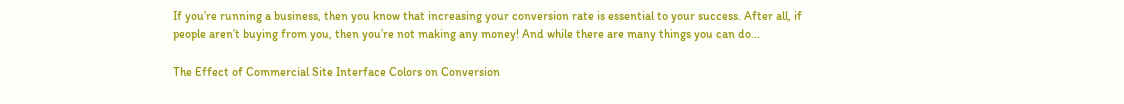If you’re running a business, then you know that increasing your conversion rate is essential to your success. After all, if people aren’t buying from you, then you’re not making any money! And while there are many things you can do...

The Effect of Commercial Site Interface Colors on Conversion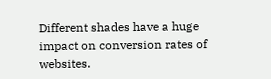Different shades have a huge impact on conversion rates of websites.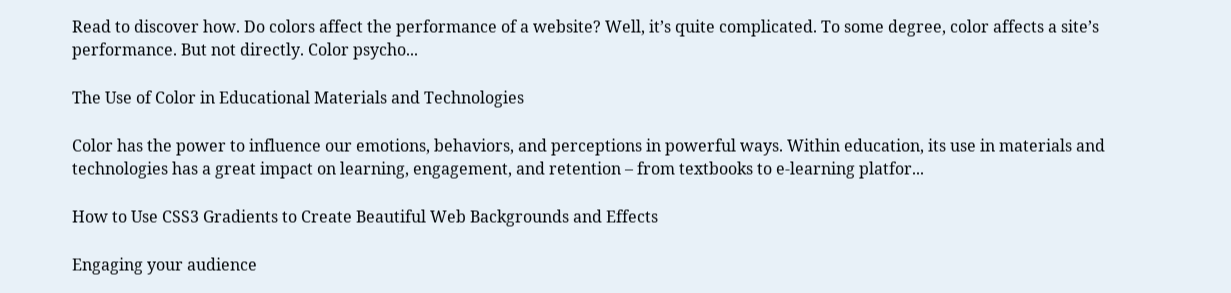Read to discover how. Do colors affect the performance of a website? Well, it’s quite complicated. To some degree, color affects a site’s performance. But not directly. Color psycho...

The Use of Color in Educational Materials and Technologies

Color has the power to influence our emotions, behaviors, and perceptions in powerful ways. Within education, its use in materials and technologies has a great impact on learning, engagement, and retention – from textbooks to e-learning platfor...

How to Use CSS3 Gradients to Create Beautiful Web Backgrounds and Effects

Engaging your audience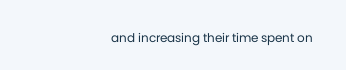and increasing their time spent on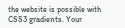the website is possible with CSS3 gradients. Your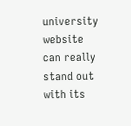university website can really stand out with its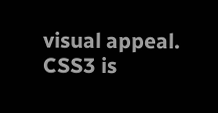visual appeal. CSS3 is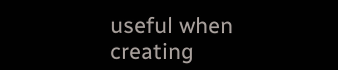useful when creating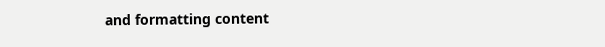and formatting content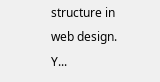structure in web design. Y...